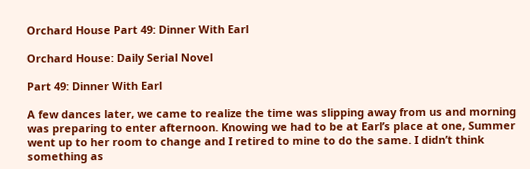Orchard House Part 49: Dinner With Earl

Orchard House: Daily Serial Novel

Part 49: Dinner With Earl

A few dances later, we came to realize the time was slipping away from us and morning was preparing to enter afternoon. Knowing we had to be at Earl’s place at one, Summer went up to her room to change and I retired to mine to do the same. I didn’t think something as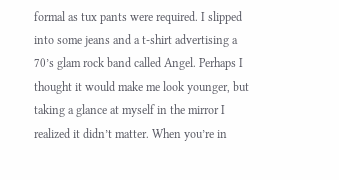formal as tux pants were required. I slipped into some jeans and a t-shirt advertising a 70’s glam rock band called Angel. Perhaps I thought it would make me look younger, but taking a glance at myself in the mirror I realized it didn’t matter. When you’re in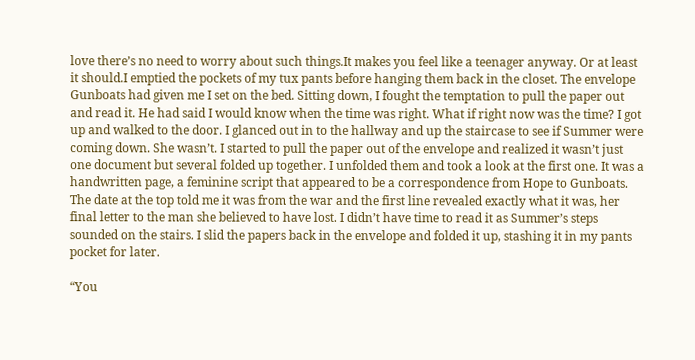love there’s no need to worry about such things.It makes you feel like a teenager anyway. Or at least it should.I emptied the pockets of my tux pants before hanging them back in the closet. The envelope Gunboats had given me I set on the bed. Sitting down, I fought the temptation to pull the paper out and read it. He had said I would know when the time was right. What if right now was the time? I got up and walked to the door. I glanced out in to the hallway and up the staircase to see if Summer were coming down. She wasn’t. I started to pull the paper out of the envelope and realized it wasn’t just one document but several folded up together. I unfolded them and took a look at the first one. It was a handwritten page, a feminine script that appeared to be a correspondence from Hope to Gunboats. The date at the top told me it was from the war and the first line revealed exactly what it was, her final letter to the man she believed to have lost. I didn’t have time to read it as Summer’s steps sounded on the stairs. I slid the papers back in the envelope and folded it up, stashing it in my pants pocket for later.

“You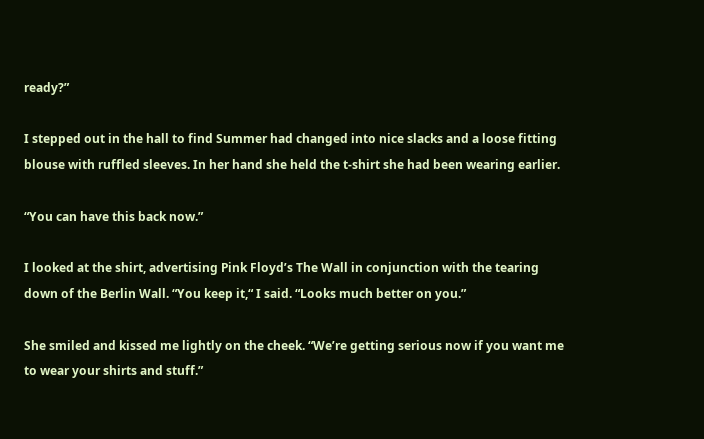ready?”

I stepped out in the hall to find Summer had changed into nice slacks and a loose fitting blouse with ruffled sleeves. In her hand she held the t-shirt she had been wearing earlier.

“You can have this back now.”

I looked at the shirt, advertising Pink Floyd’s The Wall in conjunction with the tearing down of the Berlin Wall. “You keep it,“ I said. “Looks much better on you.”

She smiled and kissed me lightly on the cheek. “We’re getting serious now if you want me to wear your shirts and stuff.”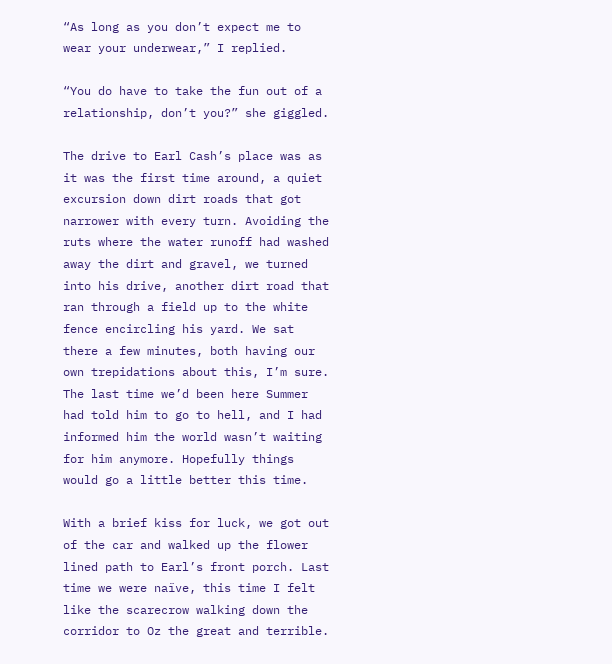“As long as you don’t expect me to wear your underwear,” I replied.

“You do have to take the fun out of a relationship, don’t you?” she giggled.

The drive to Earl Cash’s place was as it was the first time around, a quiet excursion down dirt roads that got narrower with every turn. Avoiding the ruts where the water runoff had washed away the dirt and gravel, we turned into his drive, another dirt road that ran through a field up to the white fence encircling his yard. We sat there a few minutes, both having our own trepidations about this, I’m sure. The last time we’d been here Summer had told him to go to hell, and I had informed him the world wasn’t waiting for him anymore. Hopefully things would go a little better this time.

With a brief kiss for luck, we got out of the car and walked up the flower lined path to Earl’s front porch. Last time we were naïve, this time I felt like the scarecrow walking down the corridor to Oz the great and terrible.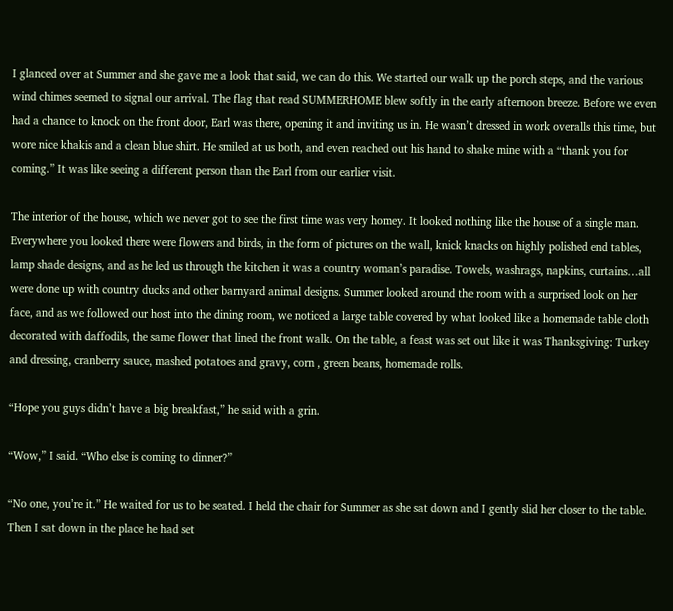I glanced over at Summer and she gave me a look that said, we can do this. We started our walk up the porch steps, and the various wind chimes seemed to signal our arrival. The flag that read SUMMERHOME blew softly in the early afternoon breeze. Before we even had a chance to knock on the front door, Earl was there, opening it and inviting us in. He wasn’t dressed in work overalls this time, but wore nice khakis and a clean blue shirt. He smiled at us both, and even reached out his hand to shake mine with a “thank you for coming.” It was like seeing a different person than the Earl from our earlier visit.

The interior of the house, which we never got to see the first time was very homey. It looked nothing like the house of a single man. Everywhere you looked there were flowers and birds, in the form of pictures on the wall, knick knacks on highly polished end tables, lamp shade designs, and as he led us through the kitchen it was a country woman’s paradise. Towels, washrags, napkins, curtains…all were done up with country ducks and other barnyard animal designs. Summer looked around the room with a surprised look on her face, and as we followed our host into the dining room, we noticed a large table covered by what looked like a homemade table cloth decorated with daffodils, the same flower that lined the front walk. On the table, a feast was set out like it was Thanksgiving: Turkey and dressing, cranberry sauce, mashed potatoes and gravy, corn , green beans, homemade rolls.

“Hope you guys didn’t have a big breakfast,” he said with a grin.

“Wow,” I said. “Who else is coming to dinner?”

“No one, you’re it.” He waited for us to be seated. I held the chair for Summer as she sat down and I gently slid her closer to the table. Then I sat down in the place he had set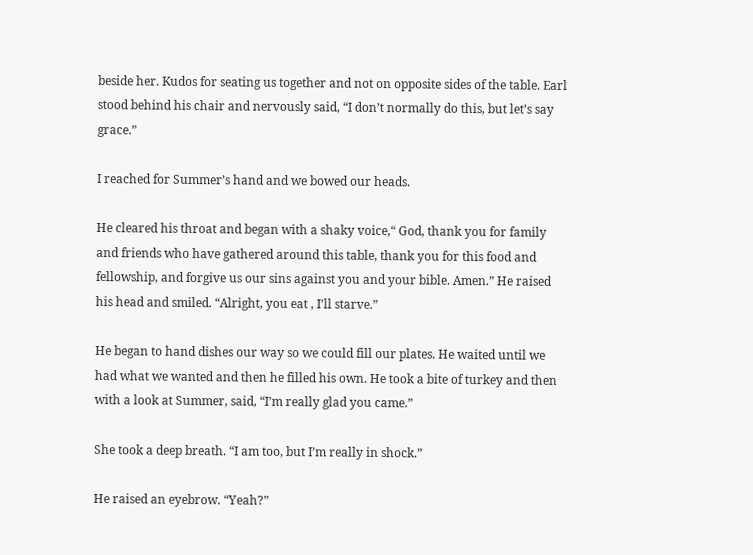beside her. Kudos for seating us together and not on opposite sides of the table. Earl stood behind his chair and nervously said, “I don’t normally do this, but let’s say grace.”

I reached for Summer’s hand and we bowed our heads.

He cleared his throat and began with a shaky voice,“ God, thank you for family and friends who have gathered around this table, thank you for this food and fellowship, and forgive us our sins against you and your bible. Amen.” He raised his head and smiled. “Alright, you eat , I’ll starve.”

He began to hand dishes our way so we could fill our plates. He waited until we had what we wanted and then he filled his own. He took a bite of turkey and then with a look at Summer, said, “I’m really glad you came.”

She took a deep breath. “I am too, but I’m really in shock.”

He raised an eyebrow. “Yeah?”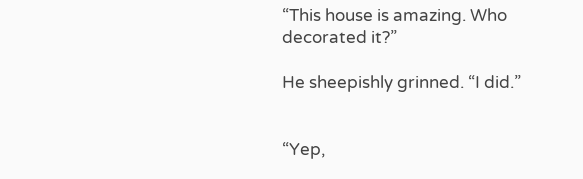“This house is amazing. Who decorated it?”

He sheepishly grinned. “I did.”


“Yep,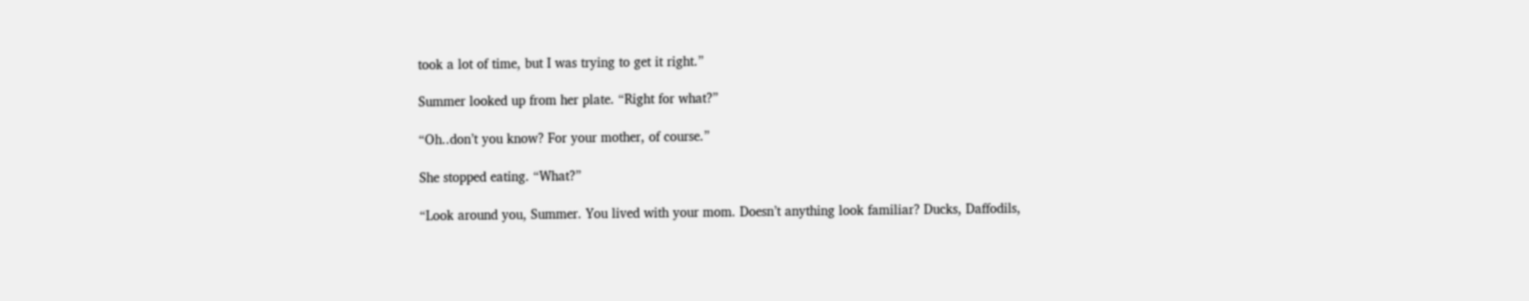took a lot of time, but I was trying to get it right.”

Summer looked up from her plate. “Right for what?”

“Oh..don’t you know? For your mother, of course.”

She stopped eating. “What?”

“Look around you, Summer. You lived with your mom. Doesn’t anything look familiar? Ducks, Daffodils,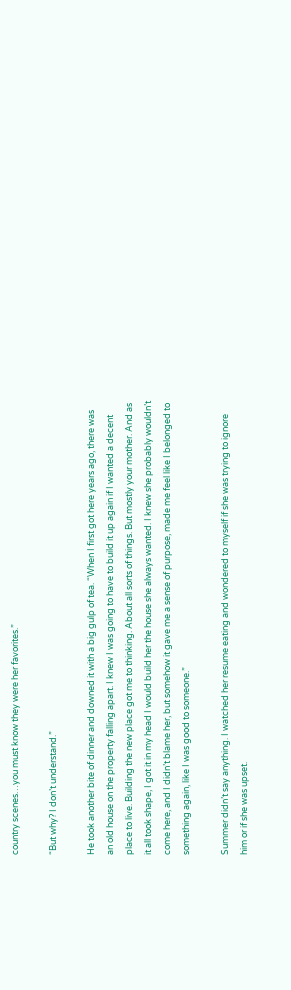country scenes…you must know they were her favorites.”

“But why? I don’t understand.”

He took another bite of dinner and downed it with a big gulp of tea. “When I first got here years ago, there was an old house on the property falling apart. I knew I was going to have to build it up again if I wanted a decent place to live. Building the new place got me to thinking. About all sorts of things. But mostly your mother. And as it all took shape, I got it in my head I would build her the house she always wanted. I knew she probably wouldn’t come here, and I didn’t blame her, but somehow it gave me a sense of purpose, made me feel like I belonged to something again, like I was good to someone.”

Summer didn’t say anything. I watched her resume eating and wondered to myself if she was trying to ignore him or if she was upset.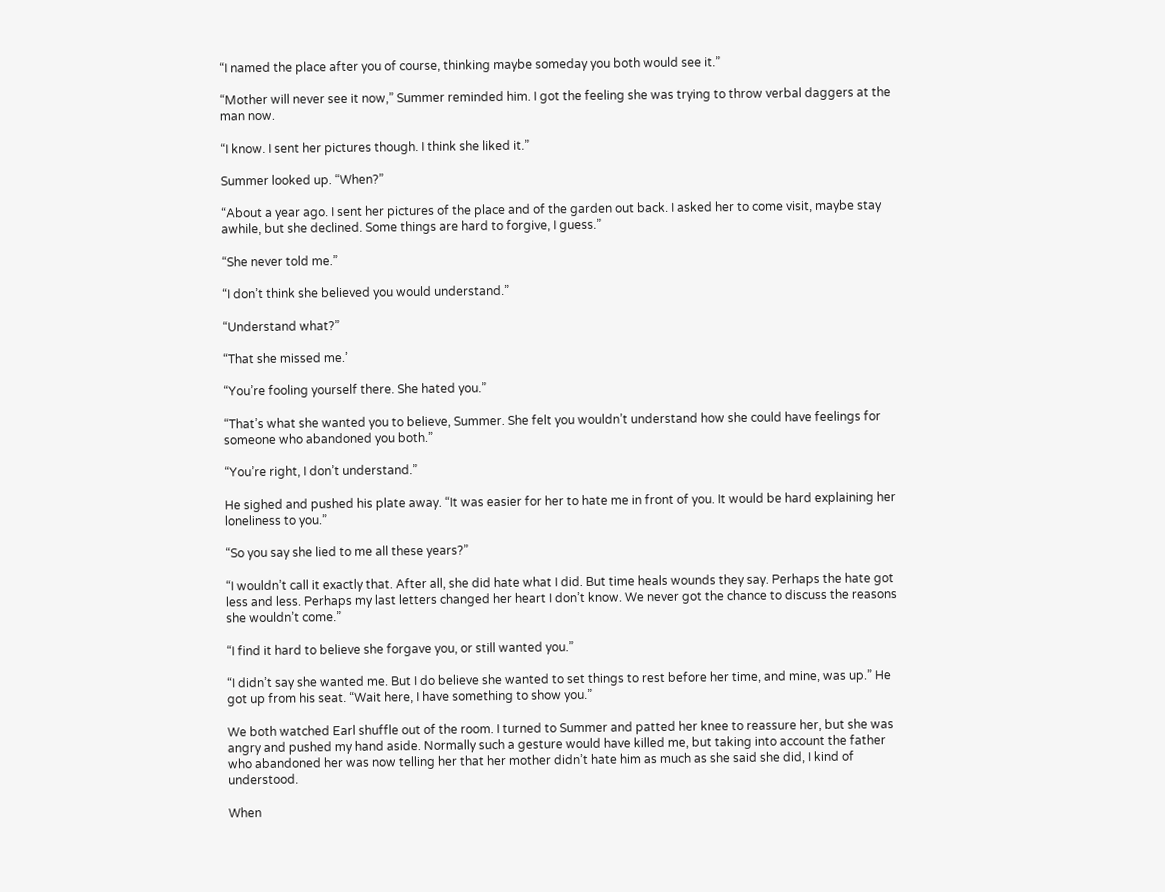“I named the place after you of course, thinking maybe someday you both would see it.”

“Mother will never see it now,” Summer reminded him. I got the feeling she was trying to throw verbal daggers at the man now.

“I know. I sent her pictures though. I think she liked it.”

Summer looked up. “When?”

“About a year ago. I sent her pictures of the place and of the garden out back. I asked her to come visit, maybe stay awhile, but she declined. Some things are hard to forgive, I guess.”

“She never told me.”

“I don’t think she believed you would understand.”

“Understand what?”

“That she missed me.’

“You’re fooling yourself there. She hated you.”

“That’s what she wanted you to believe, Summer. She felt you wouldn’t understand how she could have feelings for someone who abandoned you both.”

“You’re right, I don’t understand.”

He sighed and pushed his plate away. “It was easier for her to hate me in front of you. It would be hard explaining her loneliness to you.”

“So you say she lied to me all these years?”

“I wouldn’t call it exactly that. After all, she did hate what I did. But time heals wounds they say. Perhaps the hate got less and less. Perhaps my last letters changed her heart I don’t know. We never got the chance to discuss the reasons she wouldn’t come.”

“I find it hard to believe she forgave you, or still wanted you.”

“I didn’t say she wanted me. But I do believe she wanted to set things to rest before her time, and mine, was up.” He got up from his seat. “Wait here, I have something to show you.”

We both watched Earl shuffle out of the room. I turned to Summer and patted her knee to reassure her, but she was angry and pushed my hand aside. Normally such a gesture would have killed me, but taking into account the father who abandoned her was now telling her that her mother didn’t hate him as much as she said she did, I kind of understood.

When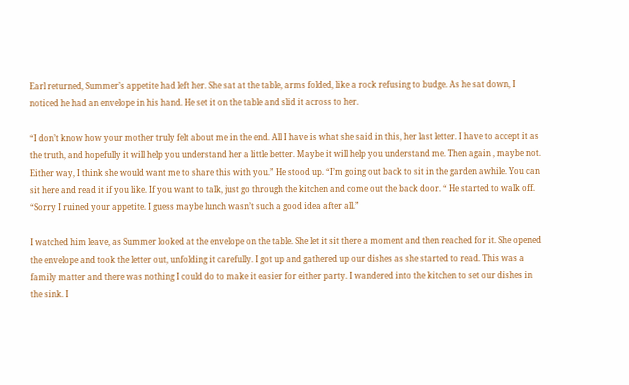Earl returned, Summer’s appetite had left her. She sat at the table, arms folded, like a rock refusing to budge. As he sat down, I noticed he had an envelope in his hand. He set it on the table and slid it across to her.

“I don’t know how your mother truly felt about me in the end. All I have is what she said in this, her last letter. I have to accept it as the truth, and hopefully it will help you understand her a little better. Maybe it will help you understand me. Then again , maybe not. Either way, I think she would want me to share this with you.” He stood up. “I’m going out back to sit in the garden awhile. You can sit here and read it if you like. If you want to talk, just go through the kitchen and come out the back door. “ He started to walk off. “Sorry I ruined your appetite. I guess maybe lunch wasn’t such a good idea after all.”

I watched him leave, as Summer looked at the envelope on the table. She let it sit there a moment and then reached for it. She opened the envelope and took the letter out, unfolding it carefully. I got up and gathered up our dishes as she started to read. This was a family matter and there was nothing I could do to make it easier for either party. I wandered into the kitchen to set our dishes in the sink. I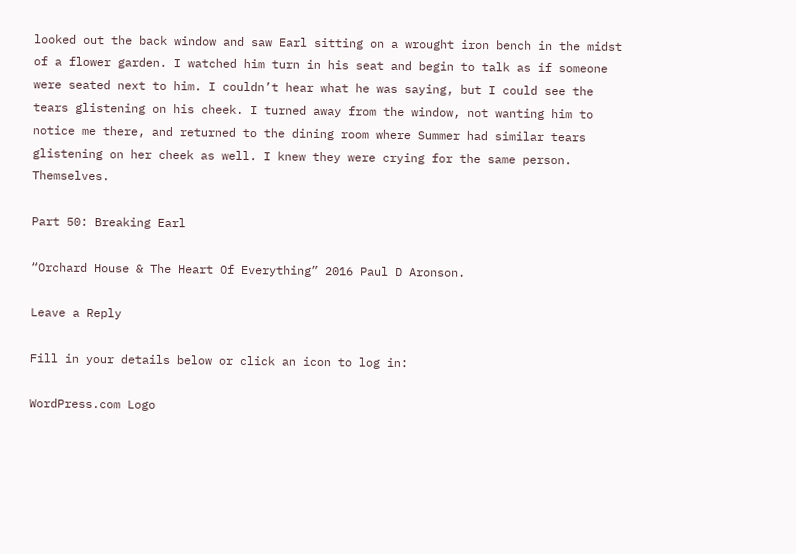looked out the back window and saw Earl sitting on a wrought iron bench in the midst of a flower garden. I watched him turn in his seat and begin to talk as if someone were seated next to him. I couldn’t hear what he was saying, but I could see the tears glistening on his cheek. I turned away from the window, not wanting him to notice me there, and returned to the dining room where Summer had similar tears glistening on her cheek as well. I knew they were crying for the same person. Themselves.

Part 50: Breaking Earl

“Orchard House & The Heart Of Everything” 2016 Paul D Aronson.

Leave a Reply

Fill in your details below or click an icon to log in:

WordPress.com Logo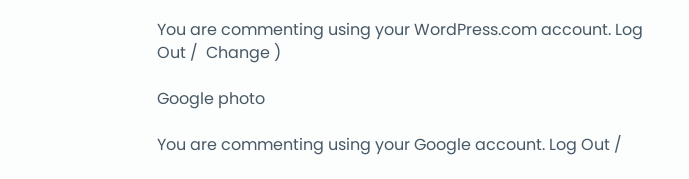You are commenting using your WordPress.com account. Log Out /  Change )

Google photo

You are commenting using your Google account. Log Out /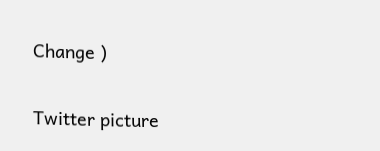Change )

Twitter picture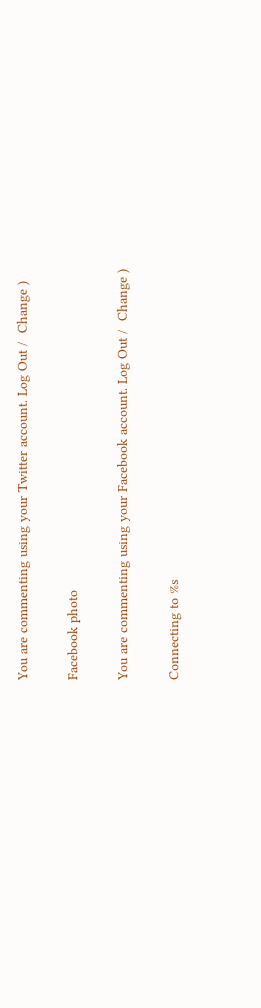You are commenting using your Twitter account. Log Out /  Change )

Facebook photo

You are commenting using your Facebook account. Log Out /  Change )

Connecting to %s